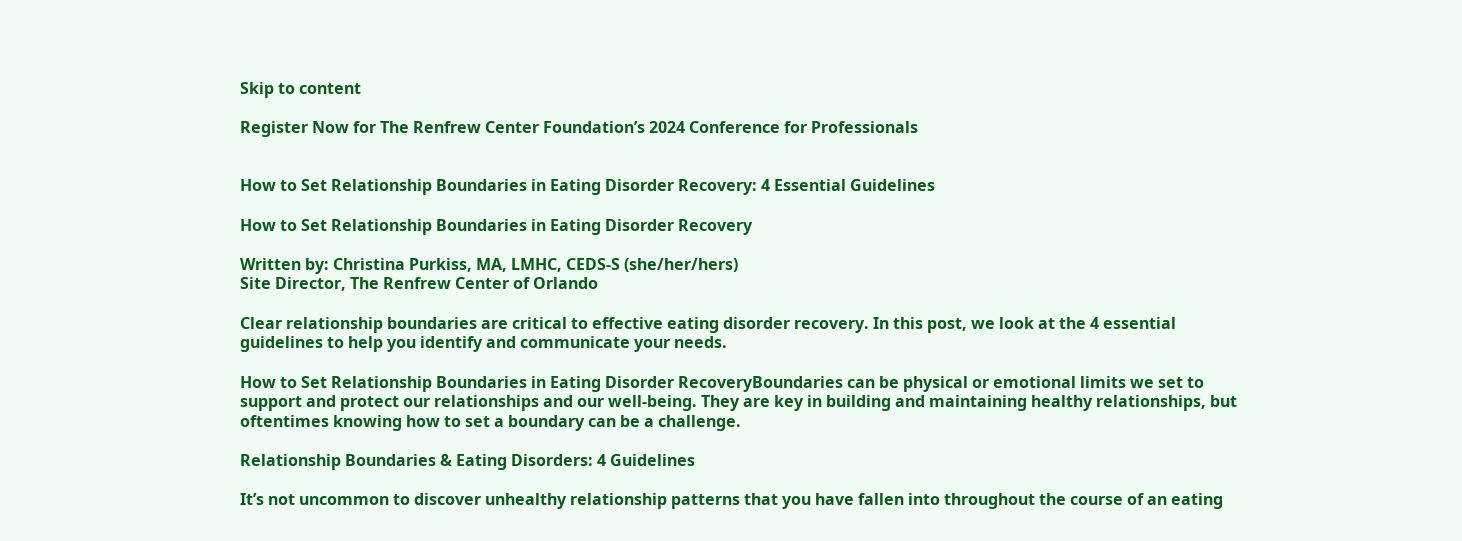Skip to content

Register Now for The Renfrew Center Foundation’s 2024 Conference for Professionals


How to Set Relationship Boundaries in Eating Disorder Recovery: 4 Essential Guidelines

How to Set Relationship Boundaries in Eating Disorder Recovery

Written by: Christina Purkiss, MA, LMHC, CEDS-S (she/her/hers)
Site Director, The Renfrew Center of Orlando

Clear relationship boundaries are critical to effective eating disorder recovery. In this post, we look at the 4 essential guidelines to help you identify and communicate your needs.

How to Set Relationship Boundaries in Eating Disorder RecoveryBoundaries can be physical or emotional limits we set to support and protect our relationships and our well-being. They are key in building and maintaining healthy relationships, but oftentimes knowing how to set a boundary can be a challenge.

Relationship Boundaries & Eating Disorders: 4 Guidelines

It’s not uncommon to discover unhealthy relationship patterns that you have fallen into throughout the course of an eating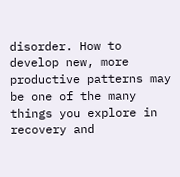disorder. How to develop new, more productive patterns may be one of the many things you explore in recovery and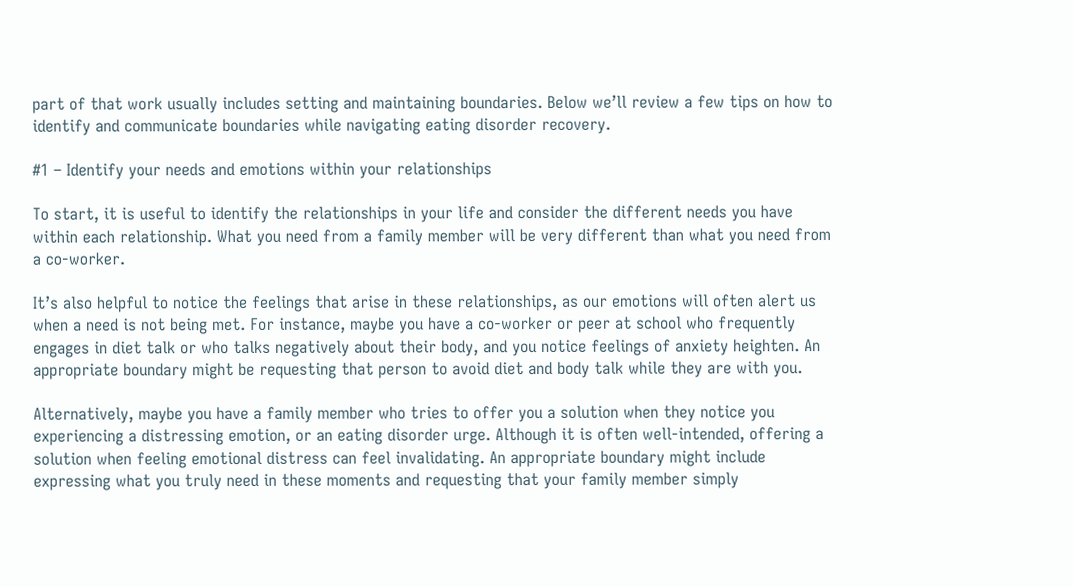part of that work usually includes setting and maintaining boundaries. Below we’ll review a few tips on how to identify and communicate boundaries while navigating eating disorder recovery.

#1 – Identify your needs and emotions within your relationships

To start, it is useful to identify the relationships in your life and consider the different needs you have within each relationship. What you need from a family member will be very different than what you need from a co-worker.

It’s also helpful to notice the feelings that arise in these relationships, as our emotions will often alert us when a need is not being met. For instance, maybe you have a co-worker or peer at school who frequently engages in diet talk or who talks negatively about their body, and you notice feelings of anxiety heighten. An appropriate boundary might be requesting that person to avoid diet and body talk while they are with you.

Alternatively, maybe you have a family member who tries to offer you a solution when they notice you experiencing a distressing emotion, or an eating disorder urge. Although it is often well-intended, offering a solution when feeling emotional distress can feel invalidating. An appropriate boundary might include expressing what you truly need in these moments and requesting that your family member simply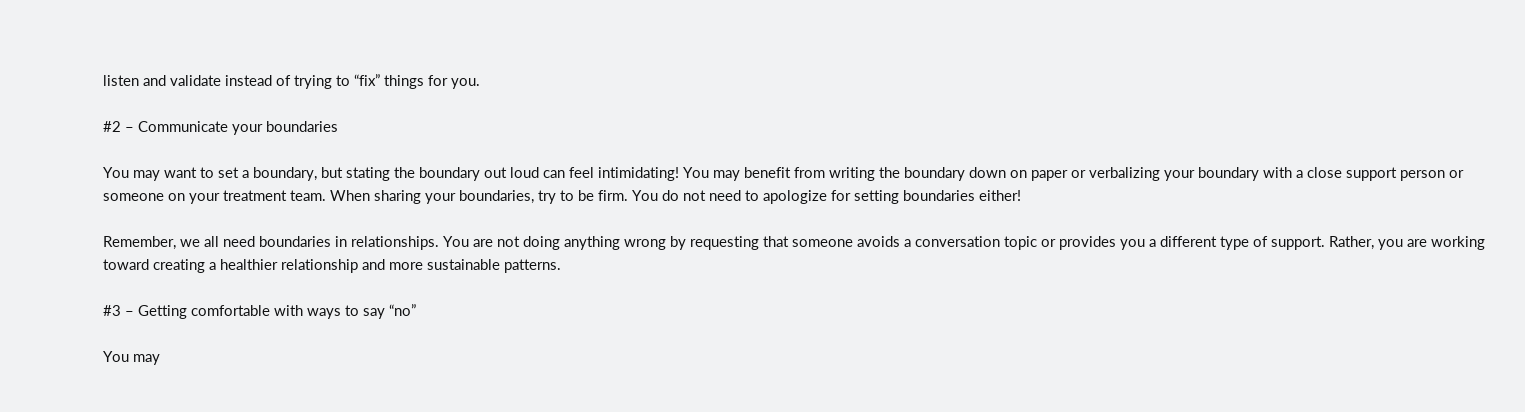listen and validate instead of trying to “fix” things for you.

#2 – Communicate your boundaries

You may want to set a boundary, but stating the boundary out loud can feel intimidating! You may benefit from writing the boundary down on paper or verbalizing your boundary with a close support person or someone on your treatment team. When sharing your boundaries, try to be firm. You do not need to apologize for setting boundaries either!

Remember, we all need boundaries in relationships. You are not doing anything wrong by requesting that someone avoids a conversation topic or provides you a different type of support. Rather, you are working toward creating a healthier relationship and more sustainable patterns.

#3 – Getting comfortable with ways to say “no”

You may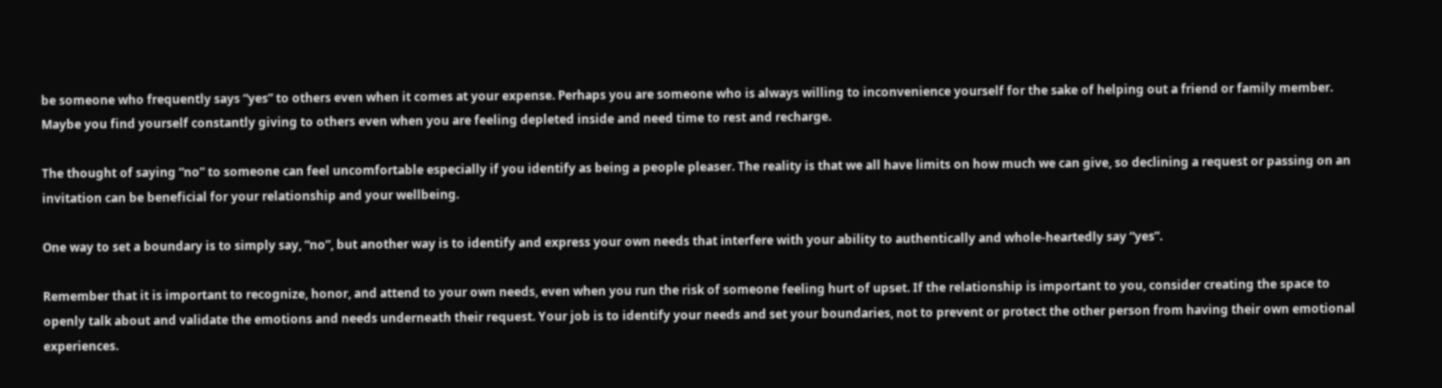be someone who frequently says “yes” to others even when it comes at your expense. Perhaps you are someone who is always willing to inconvenience yourself for the sake of helping out a friend or family member. Maybe you find yourself constantly giving to others even when you are feeling depleted inside and need time to rest and recharge.

The thought of saying “no” to someone can feel uncomfortable especially if you identify as being a people pleaser. The reality is that we all have limits on how much we can give, so declining a request or passing on an invitation can be beneficial for your relationship and your wellbeing.

One way to set a boundary is to simply say, “no”, but another way is to identify and express your own needs that interfere with your ability to authentically and whole-heartedly say “yes”.

Remember that it is important to recognize, honor, and attend to your own needs, even when you run the risk of someone feeling hurt of upset. If the relationship is important to you, consider creating the space to openly talk about and validate the emotions and needs underneath their request. Your job is to identify your needs and set your boundaries, not to prevent or protect the other person from having their own emotional experiences.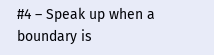#4 – Speak up when a boundary is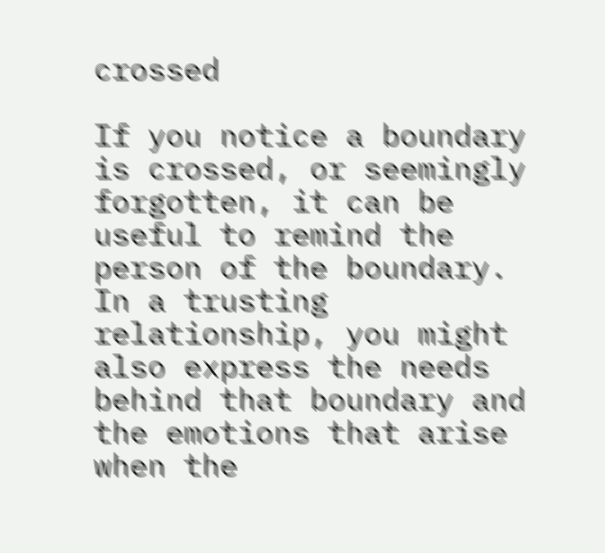crossed

If you notice a boundary is crossed, or seemingly forgotten, it can be useful to remind the person of the boundary. In a trusting relationship, you might also express the needs behind that boundary and the emotions that arise when the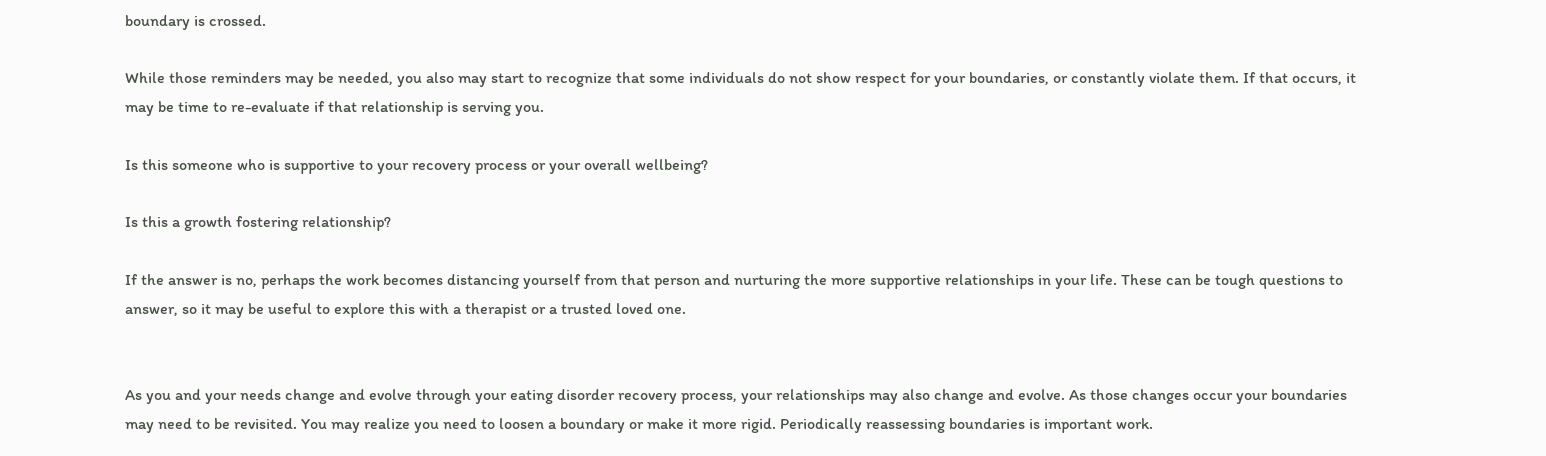boundary is crossed.

While those reminders may be needed, you also may start to recognize that some individuals do not show respect for your boundaries, or constantly violate them. If that occurs, it may be time to re-evaluate if that relationship is serving you.

Is this someone who is supportive to your recovery process or your overall wellbeing?

Is this a growth fostering relationship?

If the answer is no, perhaps the work becomes distancing yourself from that person and nurturing the more supportive relationships in your life. These can be tough questions to answer, so it may be useful to explore this with a therapist or a trusted loved one.


As you and your needs change and evolve through your eating disorder recovery process, your relationships may also change and evolve. As those changes occur your boundaries may need to be revisited. You may realize you need to loosen a boundary or make it more rigid. Periodically reassessing boundaries is important work.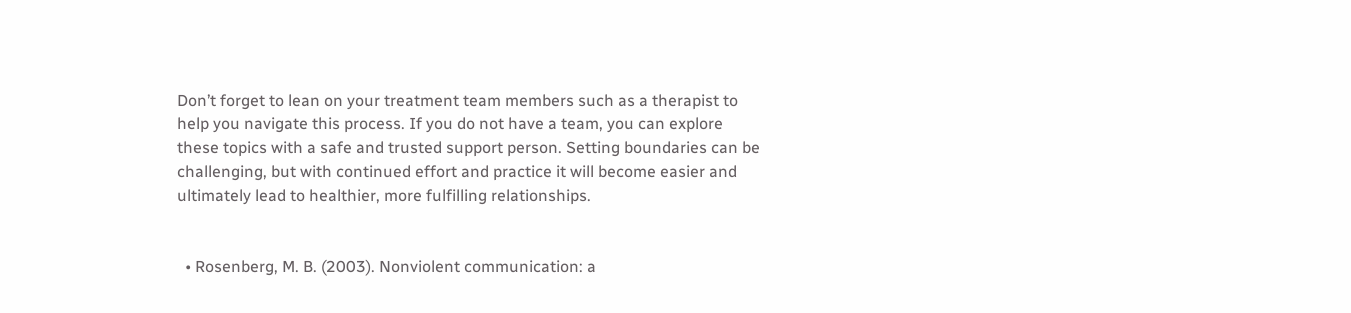Don’t forget to lean on your treatment team members such as a therapist to help you navigate this process. If you do not have a team, you can explore these topics with a safe and trusted support person. Setting boundaries can be challenging, but with continued effort and practice it will become easier and ultimately lead to healthier, more fulfilling relationships.


  • Rosenberg, M. B. (2003). Nonviolent communication: a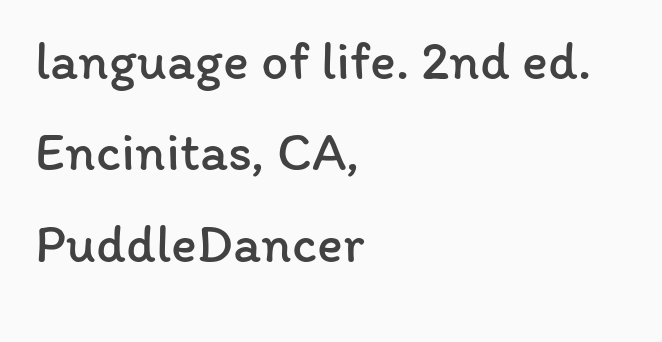language of life. 2nd ed. Encinitas, CA, PuddleDancer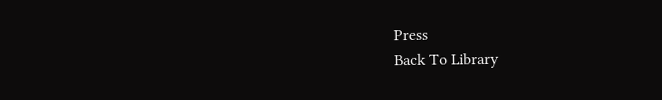Press
Back To Library